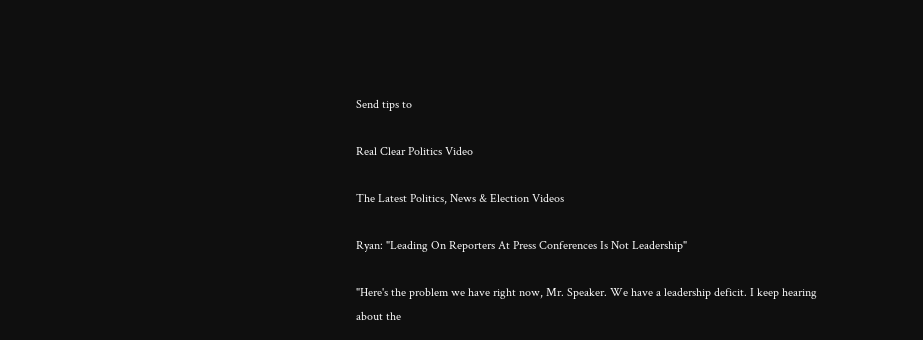Send tips to

Real Clear Politics Video

The Latest Politics, News & Election Videos

Ryan: "Leading On Reporters At Press Conferences Is Not Leadership"

"Here's the problem we have right now, Mr. Speaker. We have a leadership deficit. I keep hearing about the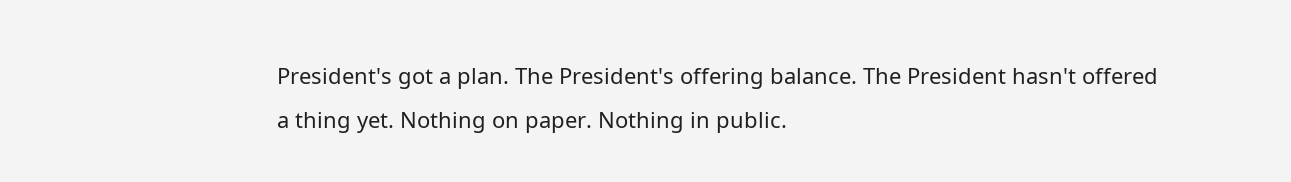President's got a plan. The President's offering balance. The President hasn't offered a thing yet. Nothing on paper. Nothing in public.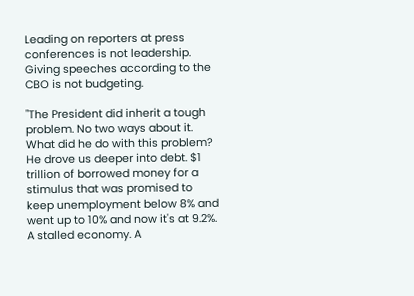Leading on reporters at press conferences is not leadership. Giving speeches according to the CBO is not budgeting.

"The President did inherit a tough problem. No two ways about it. What did he do with this problem? He drove us deeper into debt. $1 trillion of borrowed money for a stimulus that was promised to keep unemployment below 8% and went up to 10% and now it's at 9.2%. A stalled economy. A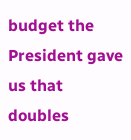budget the President gave us that doubles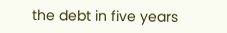the debt in five years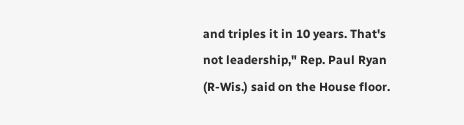and triples it in 10 years. That's not leadership," Rep. Paul Ryan (R-Wis.) said on the House floor.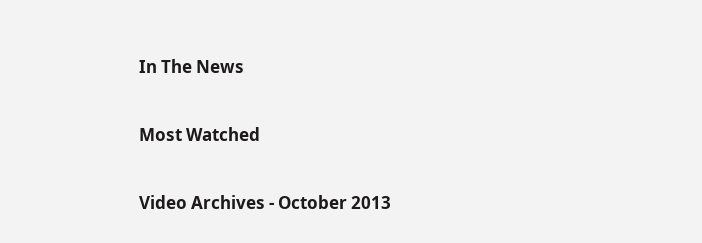In The News

Most Watched

Video Archives - October 2013